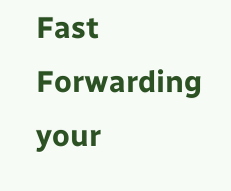Fast Forwarding your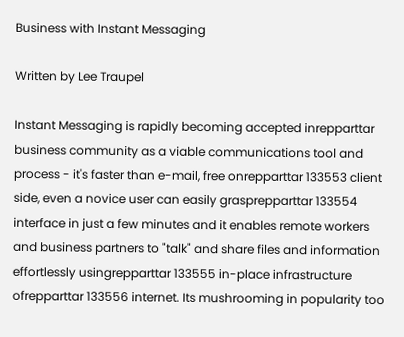Business with Instant Messaging

Written by Lee Traupel

Instant Messaging is rapidly becoming accepted inrepparttar business community as a viable communications tool and process - it's faster than e-mail, free onrepparttar 133553 client side, even a novice user can easily grasprepparttar 133554 interface in just a few minutes and it enables remote workers and business partners to "talk" and share files and information effortlessly usingrepparttar 133555 in-place infrastructure ofrepparttar 133556 internet. Its mushrooming in popularity too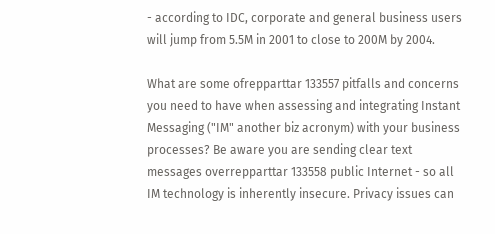- according to IDC, corporate and general business users will jump from 5.5M in 2001 to close to 200M by 2004.

What are some ofrepparttar 133557 pitfalls and concerns you need to have when assessing and integrating Instant Messaging ("IM" another biz acronym) with your business processes? Be aware you are sending clear text messages overrepparttar 133558 public Internet - so all IM technology is inherently insecure. Privacy issues can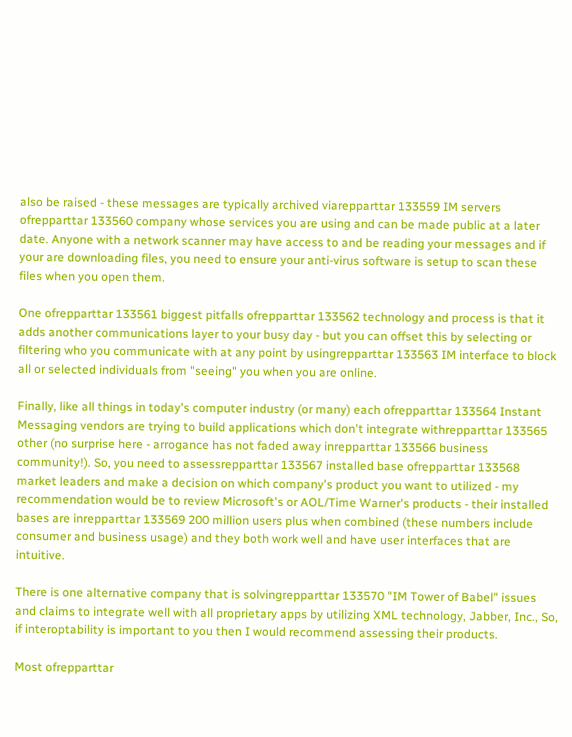also be raised - these messages are typically archived viarepparttar 133559 IM servers ofrepparttar 133560 company whose services you are using and can be made public at a later date. Anyone with a network scanner may have access to and be reading your messages and if your are downloading files, you need to ensure your anti-virus software is setup to scan these files when you open them.

One ofrepparttar 133561 biggest pitfalls ofrepparttar 133562 technology and process is that it adds another communications layer to your busy day - but you can offset this by selecting or filtering who you communicate with at any point by usingrepparttar 133563 IM interface to block all or selected individuals from "seeing" you when you are online.

Finally, like all things in today's computer industry (or many) each ofrepparttar 133564 Instant Messaging vendors are trying to build applications which don't integrate withrepparttar 133565 other (no surprise here - arrogance has not faded away inrepparttar 133566 business community!). So, you need to assessrepparttar 133567 installed base ofrepparttar 133568 market leaders and make a decision on which company's product you want to utilized - my recommendation would be to review Microsoft's or AOL/Time Warner's products - their installed bases are inrepparttar 133569 200 million users plus when combined (these numbers include consumer and business usage) and they both work well and have user interfaces that are intuitive.

There is one alternative company that is solvingrepparttar 133570 "IM Tower of Babel" issues and claims to integrate well with all proprietary apps by utilizing XML technology, Jabber, Inc., So, if interoptability is important to you then I would recommend assessing their products.

Most ofrepparttar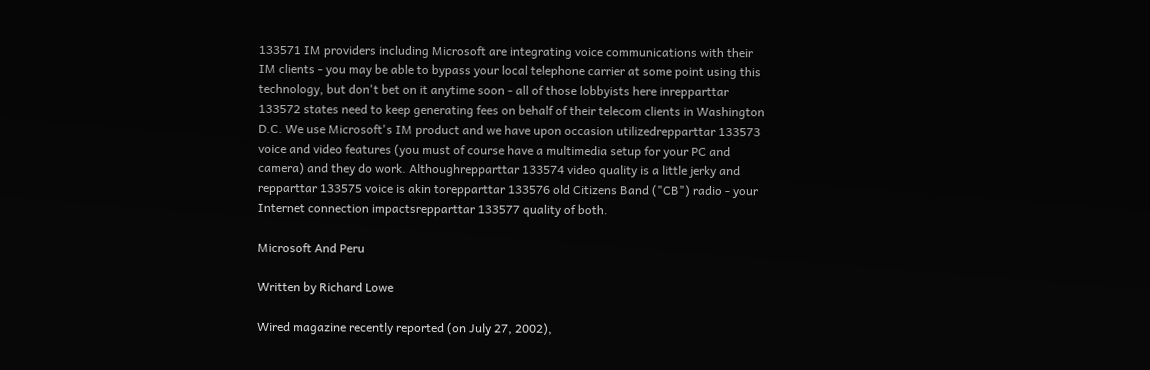133571 IM providers including Microsoft are integrating voice communications with their IM clients - you may be able to bypass your local telephone carrier at some point using this technology, but don't bet on it anytime soon - all of those lobbyists here inrepparttar 133572 states need to keep generating fees on behalf of their telecom clients in Washington D.C. We use Microsoft's IM product and we have upon occasion utilizedrepparttar 133573 voice and video features (you must of course have a multimedia setup for your PC and camera) and they do work. Althoughrepparttar 133574 video quality is a little jerky and repparttar 133575 voice is akin torepparttar 133576 old Citizens Band ("CB") radio - your Internet connection impactsrepparttar 133577 quality of both.

Microsoft And Peru

Written by Richard Lowe

Wired magazine recently reported (on July 27, 2002),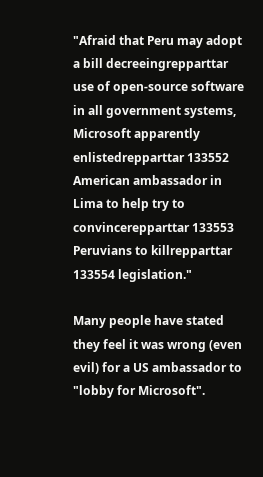"Afraid that Peru may adopt a bill decreeingrepparttar use of open-source software in all government systems, Microsoft apparently enlistedrepparttar 133552 American ambassador in Lima to help try to convincerepparttar 133553 Peruvians to killrepparttar 133554 legislation."

Many people have stated they feel it was wrong (even evil) for a US ambassador to "lobby for Microsoft".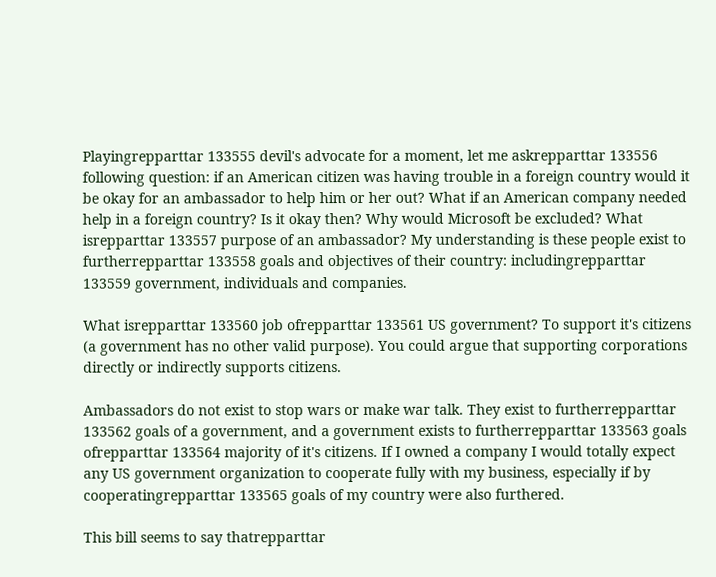Playingrepparttar 133555 devil's advocate for a moment, let me askrepparttar 133556 following question: if an American citizen was having trouble in a foreign country would it be okay for an ambassador to help him or her out? What if an American company needed help in a foreign country? Is it okay then? Why would Microsoft be excluded? What isrepparttar 133557 purpose of an ambassador? My understanding is these people exist to furtherrepparttar 133558 goals and objectives of their country: includingrepparttar 133559 government, individuals and companies.

What isrepparttar 133560 job ofrepparttar 133561 US government? To support it's citizens (a government has no other valid purpose). You could argue that supporting corporations directly or indirectly supports citizens.

Ambassadors do not exist to stop wars or make war talk. They exist to furtherrepparttar 133562 goals of a government, and a government exists to furtherrepparttar 133563 goals ofrepparttar 133564 majority of it's citizens. If I owned a company I would totally expect any US government organization to cooperate fully with my business, especially if by cooperatingrepparttar 133565 goals of my country were also furthered.

This bill seems to say thatrepparttar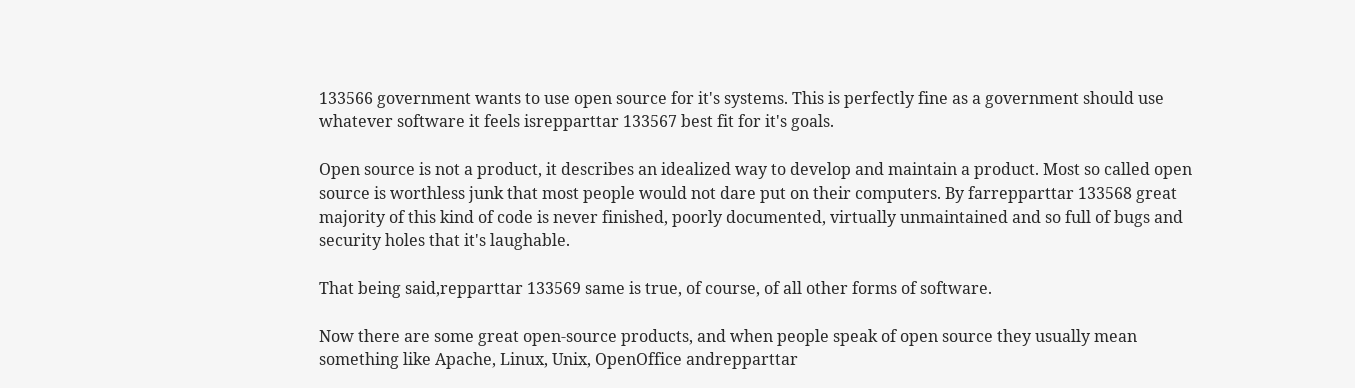133566 government wants to use open source for it's systems. This is perfectly fine as a government should use whatever software it feels isrepparttar 133567 best fit for it's goals.

Open source is not a product, it describes an idealized way to develop and maintain a product. Most so called open source is worthless junk that most people would not dare put on their computers. By farrepparttar 133568 great majority of this kind of code is never finished, poorly documented, virtually unmaintained and so full of bugs and security holes that it's laughable.

That being said,repparttar 133569 same is true, of course, of all other forms of software.

Now there are some great open-source products, and when people speak of open source they usually mean something like Apache, Linux, Unix, OpenOffice andrepparttar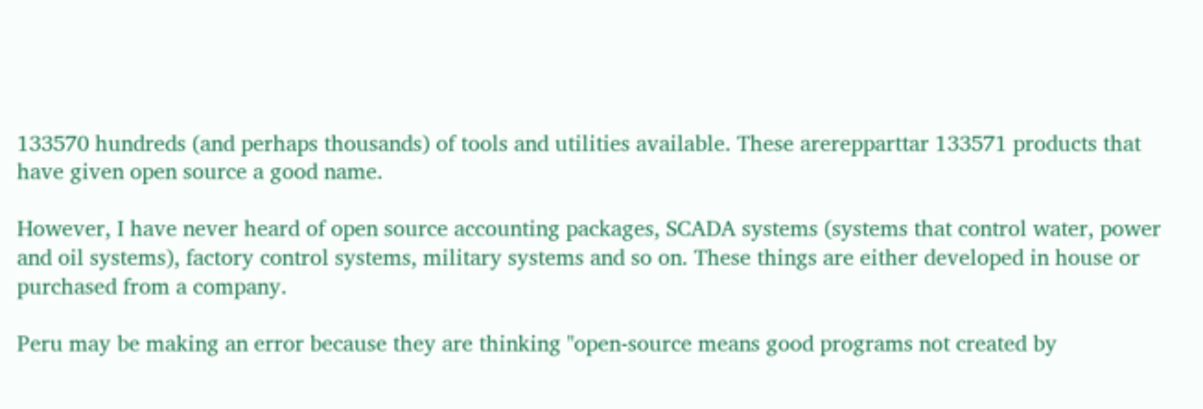133570 hundreds (and perhaps thousands) of tools and utilities available. These arerepparttar 133571 products that have given open source a good name.

However, I have never heard of open source accounting packages, SCADA systems (systems that control water, power and oil systems), factory control systems, military systems and so on. These things are either developed in house or purchased from a company.

Peru may be making an error because they are thinking "open-source means good programs not created by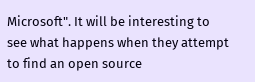Microsoft". It will be interesting to see what happens when they attempt to find an open source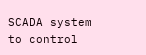SCADA system to control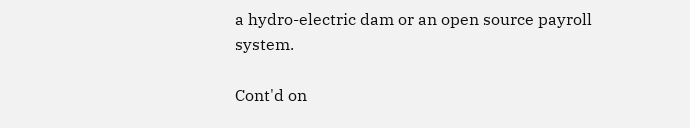a hydro-electric dam or an open source payroll system.

Cont'd on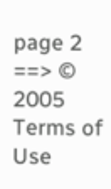page 2 ==> © 2005
Terms of Use